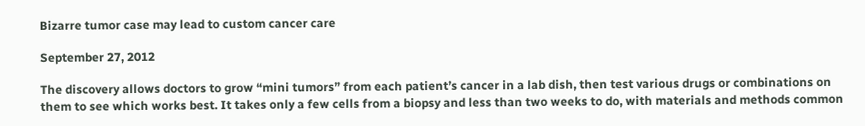Bizarre tumor case may lead to custom cancer care

September 27, 2012

The discovery allows doctors to grow “mini tumors” from each patient’s cancer in a lab dish, then test various drugs or combinations on them to see which works best. It takes only a few cells from a biopsy and less than two weeks to do, with materials and methods common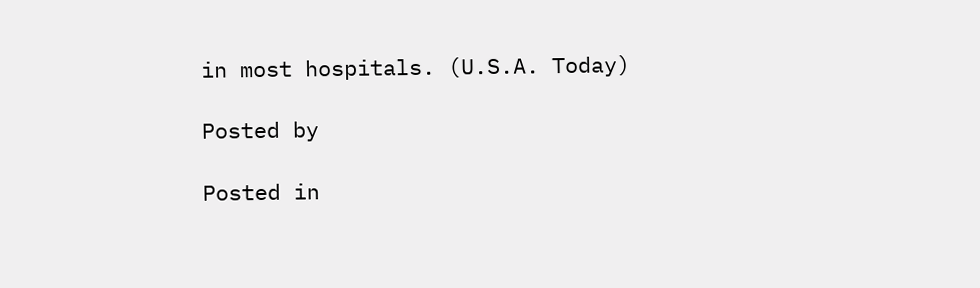in most hospitals. (U.S.A. Today)

Posted by

Posted in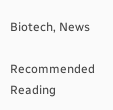Biotech, News

Recommended Reading